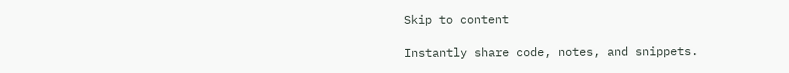Skip to content

Instantly share code, notes, and snippets.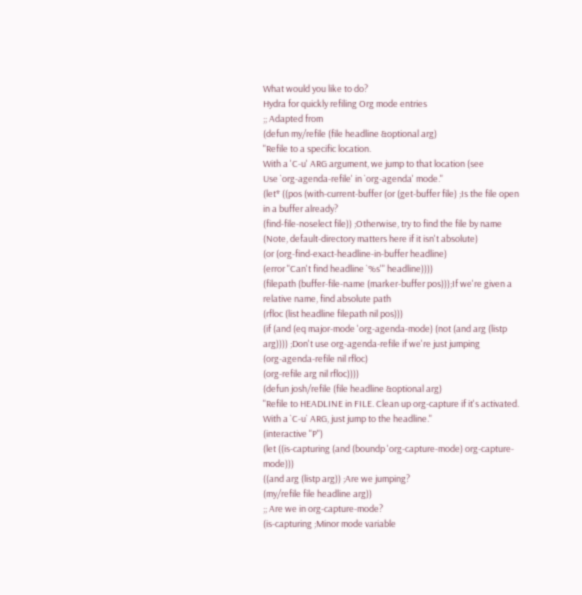What would you like to do?
Hydra for quickly refiling Org mode entries
;; Adapted from
(defun my/refile (file headline &optional arg)
"Refile to a specific location.
With a 'C-u' ARG argument, we jump to that location (see
Use `org-agenda-refile' in `org-agenda' mode."
(let* ((pos (with-current-buffer (or (get-buffer file) ;Is the file open in a buffer already?
(find-file-noselect file)) ;Otherwise, try to find the file by name (Note, default-directory matters here if it isn't absolute)
(or (org-find-exact-headline-in-buffer headline)
(error "Can't find headline `%s'" headline))))
(filepath (buffer-file-name (marker-buffer pos)));If we're given a relative name, find absolute path
(rfloc (list headline filepath nil pos)))
(if (and (eq major-mode 'org-agenda-mode) (not (and arg (listp arg)))) ;Don't use org-agenda-refile if we're just jumping
(org-agenda-refile nil rfloc)
(org-refile arg nil rfloc))))
(defun josh/refile (file headline &optional arg)
"Refile to HEADLINE in FILE. Clean up org-capture if it's activated.
With a `C-u` ARG, just jump to the headline."
(interactive "P")
(let ((is-capturing (and (boundp 'org-capture-mode) org-capture-mode)))
((and arg (listp arg)) ;Are we jumping?
(my/refile file headline arg))
;; Are we in org-capture-mode?
(is-capturing ;Minor mode variable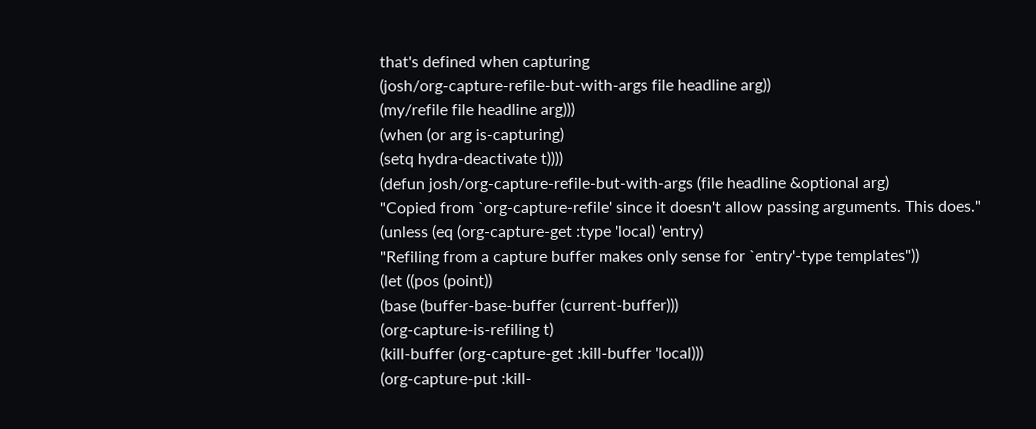that's defined when capturing
(josh/org-capture-refile-but-with-args file headline arg))
(my/refile file headline arg)))
(when (or arg is-capturing)
(setq hydra-deactivate t))))
(defun josh/org-capture-refile-but-with-args (file headline &optional arg)
"Copied from `org-capture-refile' since it doesn't allow passing arguments. This does."
(unless (eq (org-capture-get :type 'local) 'entry)
"Refiling from a capture buffer makes only sense for `entry'-type templates"))
(let ((pos (point))
(base (buffer-base-buffer (current-buffer)))
(org-capture-is-refiling t)
(kill-buffer (org-capture-get :kill-buffer 'local)))
(org-capture-put :kill-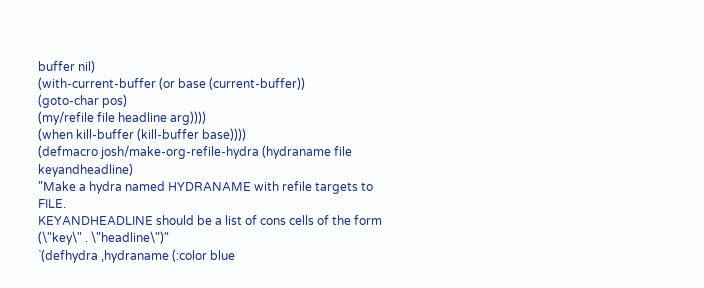buffer nil)
(with-current-buffer (or base (current-buffer))
(goto-char pos)
(my/refile file headline arg))))
(when kill-buffer (kill-buffer base))))
(defmacro josh/make-org-refile-hydra (hydraname file keyandheadline)
"Make a hydra named HYDRANAME with refile targets to FILE.
KEYANDHEADLINE should be a list of cons cells of the form (\"key\" . \"headline\")"
`(defhydra ,hydraname (:color blue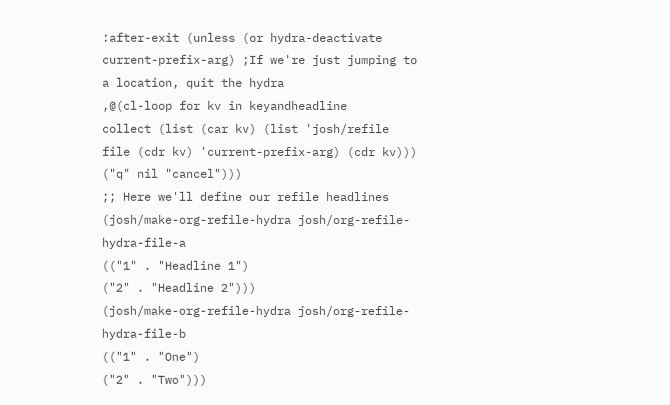:after-exit (unless (or hydra-deactivate
current-prefix-arg) ;If we're just jumping to a location, quit the hydra
,@(cl-loop for kv in keyandheadline
collect (list (car kv) (list 'josh/refile file (cdr kv) 'current-prefix-arg) (cdr kv)))
("q" nil "cancel")))
;; Here we'll define our refile headlines
(josh/make-org-refile-hydra josh/org-refile-hydra-file-a
(("1" . "Headline 1")
("2" . "Headline 2")))
(josh/make-org-refile-hydra josh/org-refile-hydra-file-b
(("1" . "One")
("2" . "Two")))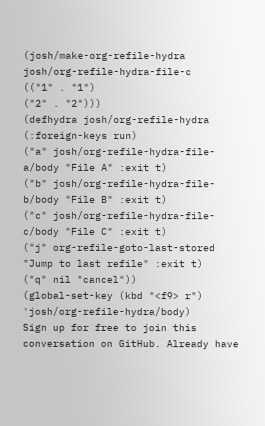(josh/make-org-refile-hydra josh/org-refile-hydra-file-c
(("1" . "1")
("2" . "2")))
(defhydra josh/org-refile-hydra (:foreign-keys run)
("a" josh/org-refile-hydra-file-a/body "File A" :exit t)
("b" josh/org-refile-hydra-file-b/body "File B" :exit t)
("c" josh/org-refile-hydra-file-c/body "File C" :exit t)
("j" org-refile-goto-last-stored "Jump to last refile" :exit t)
("q" nil "cancel"))
(global-set-key (kbd "<f9> r") 'josh/org-refile-hydra/body)
Sign up for free to join this conversation on GitHub. Already have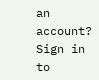an account? Sign in to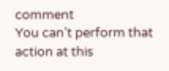comment
You can’t perform that action at this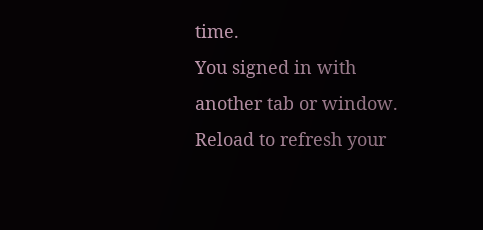time.
You signed in with another tab or window. Reload to refresh your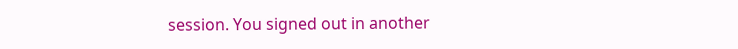session. You signed out in another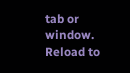tab or window. Reload to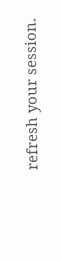refresh your session.